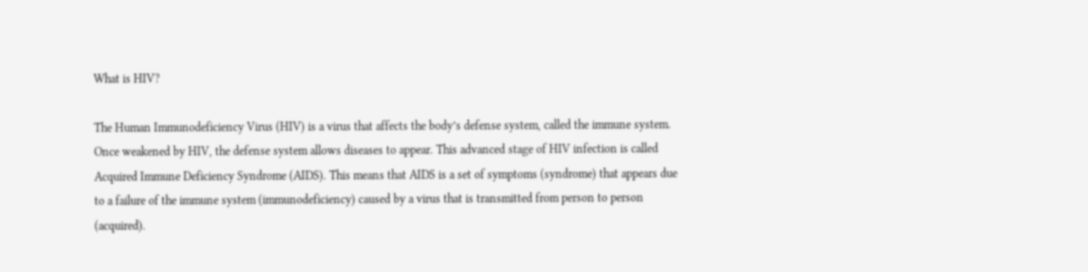What is HIV?

The Human Immunodeficiency Virus (HIV) is a virus that affects the body’s defense system, called the immune system. Once weakened by HIV, the defense system allows diseases to appear. This advanced stage of HIV infection is called Acquired Immune Deficiency Syndrome (AIDS). This means that AIDS is a set of symptoms (syndrome) that appears due to a failure of the immune system (immunodeficiency) caused by a virus that is transmitted from person to person (acquired).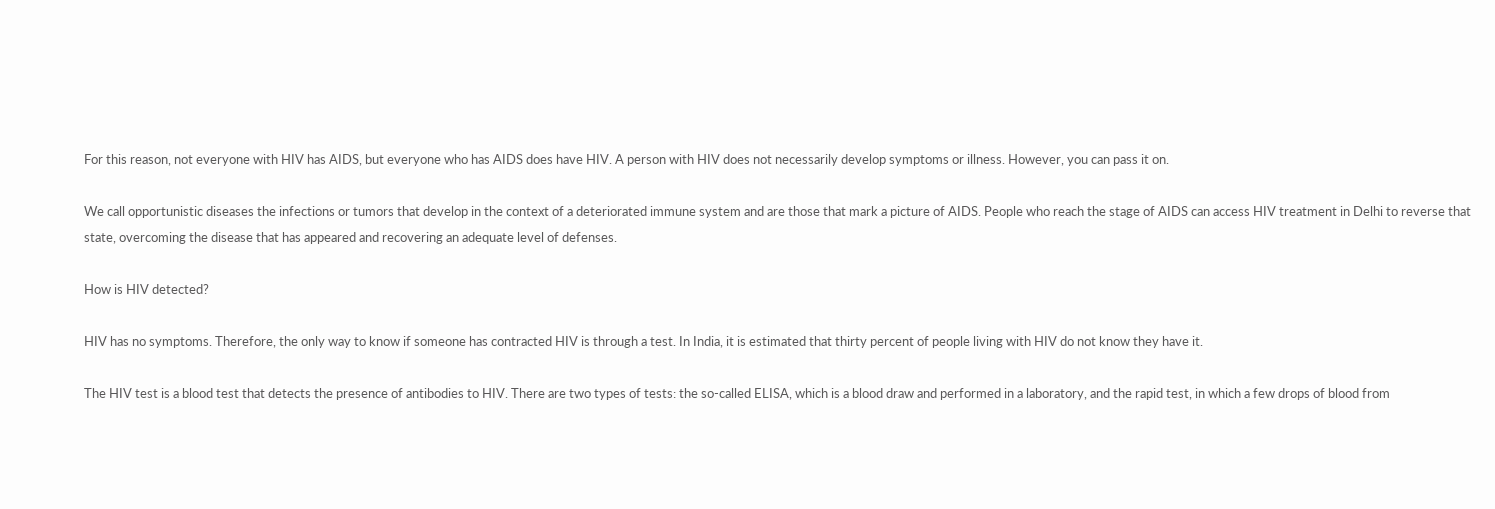For this reason, not everyone with HIV has AIDS, but everyone who has AIDS does have HIV. A person with HIV does not necessarily develop symptoms or illness. However, you can pass it on.

We call opportunistic diseases the infections or tumors that develop in the context of a deteriorated immune system and are those that mark a picture of AIDS. People who reach the stage of AIDS can access HIV treatment in Delhi to reverse that state, overcoming the disease that has appeared and recovering an adequate level of defenses.

How is HIV detected?

HIV has no symptoms. Therefore, the only way to know if someone has contracted HIV is through a test. In India, it is estimated that thirty percent of people living with HIV do not know they have it.

The HIV test is a blood test that detects the presence of antibodies to HIV. There are two types of tests: the so-called ELISA, which is a blood draw and performed in a laboratory, and the rapid test, in which a few drops of blood from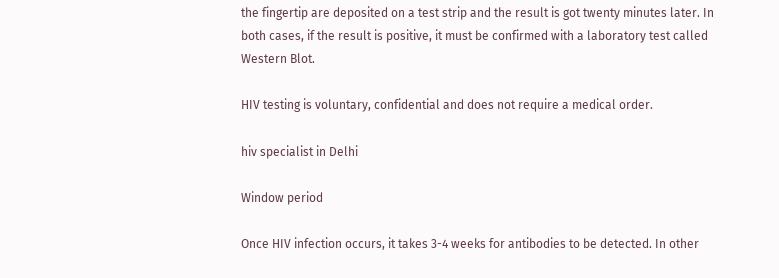the fingertip are deposited on a test strip and the result is got twenty minutes later. In both cases, if the result is positive, it must be confirmed with a laboratory test called Western Blot.

HIV testing is voluntary, confidential and does not require a medical order.

hiv specialist in Delhi

Window period

Once HIV infection occurs, it takes 3-4 weeks for antibodies to be detected. In other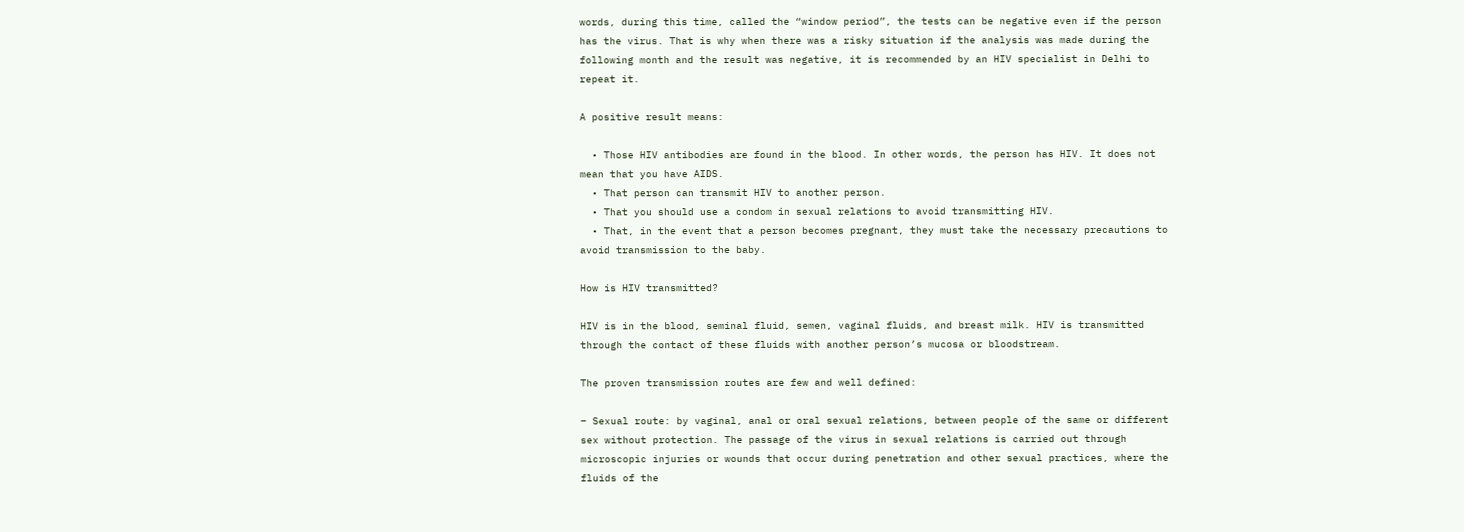words, during this time, called the “window period”, the tests can be negative even if the person has the virus. That is why when there was a risky situation if the analysis was made during the following month and the result was negative, it is recommended by an HIV specialist in Delhi to repeat it.

A positive result means:

  • Those HIV antibodies are found in the blood. In other words, the person has HIV. It does not mean that you have AIDS.
  • That person can transmit HIV to another person.
  • That you should use a condom in sexual relations to avoid transmitting HIV.
  • That, in the event that a person becomes pregnant, they must take the necessary precautions to avoid transmission to the baby.

How is HIV transmitted?

HIV is in the blood, seminal fluid, semen, vaginal fluids, and breast milk. HIV is transmitted through the contact of these fluids with another person’s mucosa or bloodstream.

The proven transmission routes are few and well defined:

– Sexual route: by vaginal, anal or oral sexual relations, between people of the same or different sex without protection. The passage of the virus in sexual relations is carried out through microscopic injuries or wounds that occur during penetration and other sexual practices, where the fluids of the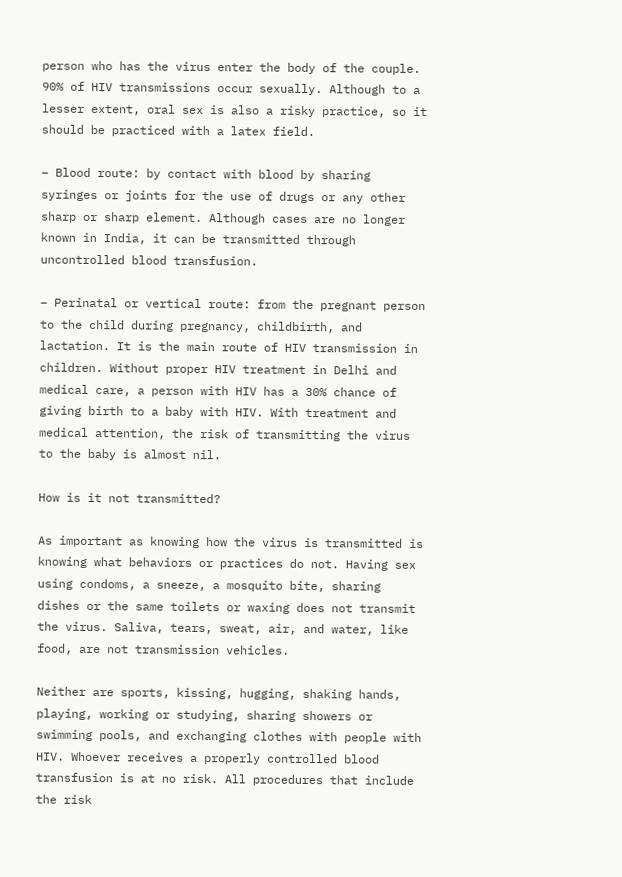person who has the virus enter the body of the couple. 90% of HIV transmissions occur sexually. Although to a lesser extent, oral sex is also a risky practice, so it should be practiced with a latex field.

– Blood route: by contact with blood by sharing syringes or joints for the use of drugs or any other sharp or sharp element. Although cases are no longer known in India, it can be transmitted through uncontrolled blood transfusion.

– Perinatal or vertical route: from the pregnant person to the child during pregnancy, childbirth, and lactation. It is the main route of HIV transmission in children. Without proper HIV treatment in Delhi and medical care, a person with HIV has a 30% chance of giving birth to a baby with HIV. With treatment and medical attention, the risk of transmitting the virus to the baby is almost nil.

How is it not transmitted?

As important as knowing how the virus is transmitted is knowing what behaviors or practices do not. Having sex using condoms, a sneeze, a mosquito bite, sharing dishes or the same toilets or waxing does not transmit the virus. Saliva, tears, sweat, air, and water, like food, are not transmission vehicles.

Neither are sports, kissing, hugging, shaking hands, playing, working or studying, sharing showers or swimming pools, and exchanging clothes with people with HIV. Whoever receives a properly controlled blood transfusion is at no risk. All procedures that include the risk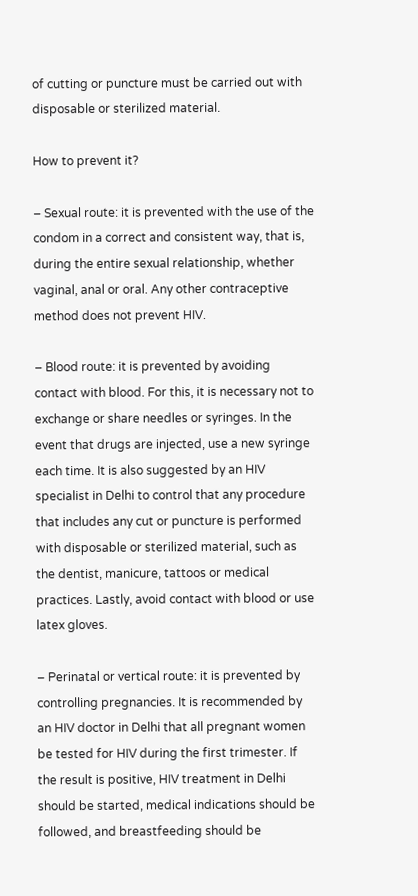of cutting or puncture must be carried out with disposable or sterilized material.

How to prevent it?

– Sexual route: it is prevented with the use of the condom in a correct and consistent way, that is, during the entire sexual relationship, whether vaginal, anal or oral. Any other contraceptive method does not prevent HIV.

– Blood route: it is prevented by avoiding contact with blood. For this, it is necessary not to exchange or share needles or syringes. In the event that drugs are injected, use a new syringe each time. It is also suggested by an HIV specialist in Delhi to control that any procedure that includes any cut or puncture is performed with disposable or sterilized material, such as the dentist, manicure, tattoos or medical practices. Lastly, avoid contact with blood or use latex gloves.

– Perinatal or vertical route: it is prevented by controlling pregnancies. It is recommended by an HIV doctor in Delhi that all pregnant women be tested for HIV during the first trimester. If the result is positive, HIV treatment in Delhi should be started, medical indications should be followed, and breastfeeding should be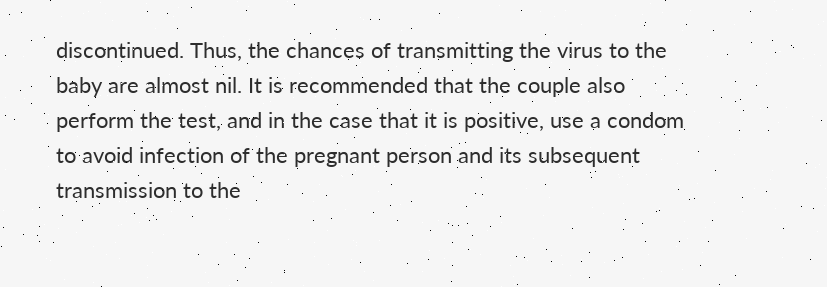discontinued. Thus, the chances of transmitting the virus to the baby are almost nil. It is recommended that the couple also perform the test, and in the case that it is positive, use a condom to avoid infection of the pregnant person and its subsequent transmission to the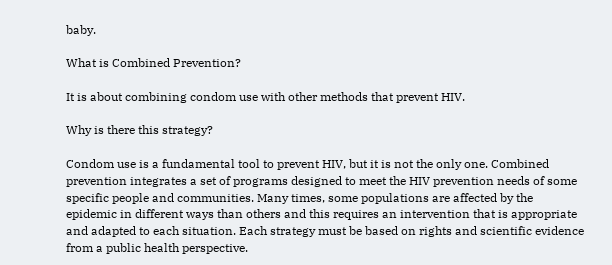baby.

What is Combined Prevention?

It is about combining condom use with other methods that prevent HIV.

Why is there this strategy?

Condom use is a fundamental tool to prevent HIV, but it is not the only one. Combined prevention integrates a set of programs designed to meet the HIV prevention needs of some specific people and communities. Many times, some populations are affected by the epidemic in different ways than others and this requires an intervention that is appropriate and adapted to each situation. Each strategy must be based on rights and scientific evidence from a public health perspective.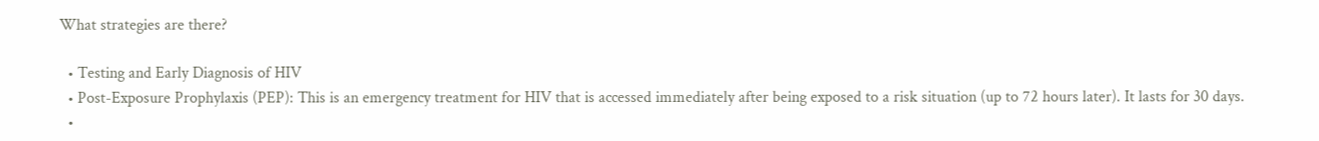What strategies are there?

  • Testing and Early Diagnosis of HIV
  • Post-Exposure Prophylaxis (PEP): This is an emergency treatment for HIV that is accessed immediately after being exposed to a risk situation (up to 72 hours later). It lasts for 30 days.
  •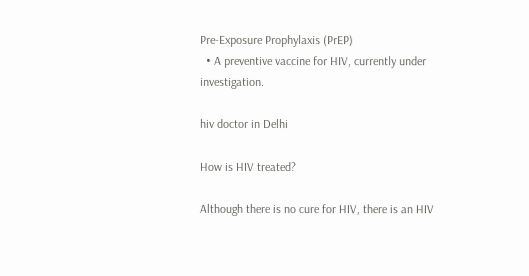Pre-Exposure Prophylaxis (PrEP)
  • A preventive vaccine for HIV, currently under investigation.

hiv doctor in Delhi

How is HIV treated?

Although there is no cure for HIV, there is an HIV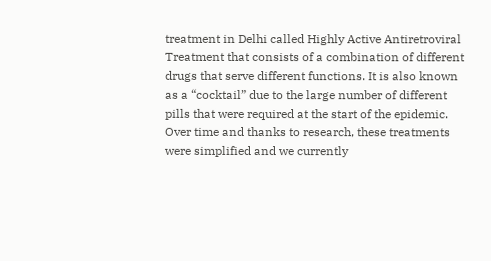treatment in Delhi called Highly Active Antiretroviral Treatment that consists of a combination of different drugs that serve different functions. It is also known as a “cocktail” due to the large number of different pills that were required at the start of the epidemic. Over time and thanks to research, these treatments were simplified and we currently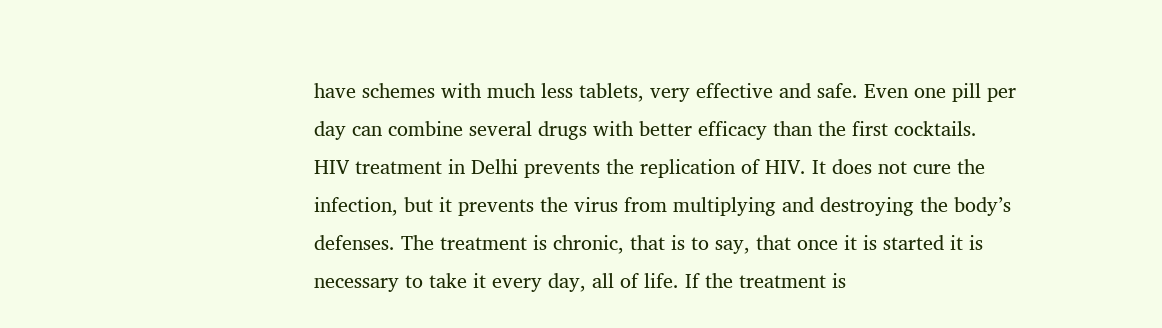have schemes with much less tablets, very effective and safe. Even one pill per day can combine several drugs with better efficacy than the first cocktails.
HIV treatment in Delhi prevents the replication of HIV. It does not cure the infection, but it prevents the virus from multiplying and destroying the body’s defenses. The treatment is chronic, that is to say, that once it is started it is necessary to take it every day, all of life. If the treatment is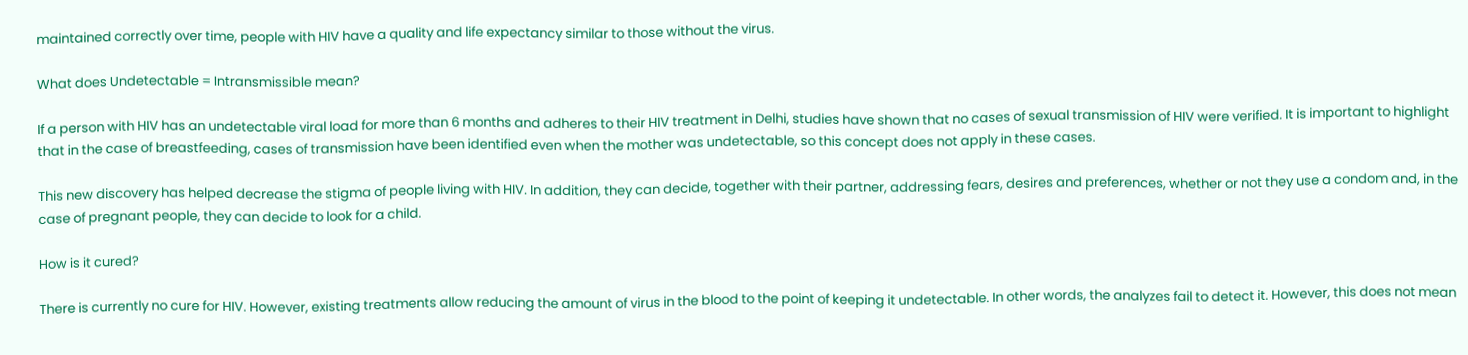maintained correctly over time, people with HIV have a quality and life expectancy similar to those without the virus.

What does Undetectable = Intransmissible mean?

If a person with HIV has an undetectable viral load for more than 6 months and adheres to their HIV treatment in Delhi, studies have shown that no cases of sexual transmission of HIV were verified. It is important to highlight that in the case of breastfeeding, cases of transmission have been identified even when the mother was undetectable, so this concept does not apply in these cases.

This new discovery has helped decrease the stigma of people living with HIV. In addition, they can decide, together with their partner, addressing fears, desires and preferences, whether or not they use a condom and, in the case of pregnant people, they can decide to look for a child.

How is it cured?

There is currently no cure for HIV. However, existing treatments allow reducing the amount of virus in the blood to the point of keeping it undetectable. In other words, the analyzes fail to detect it. However, this does not mean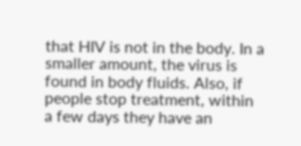that HIV is not in the body. In a smaller amount, the virus is found in body fluids. Also, if people stop treatment, within a few days they have an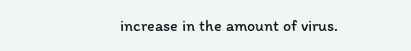increase in the amount of virus.